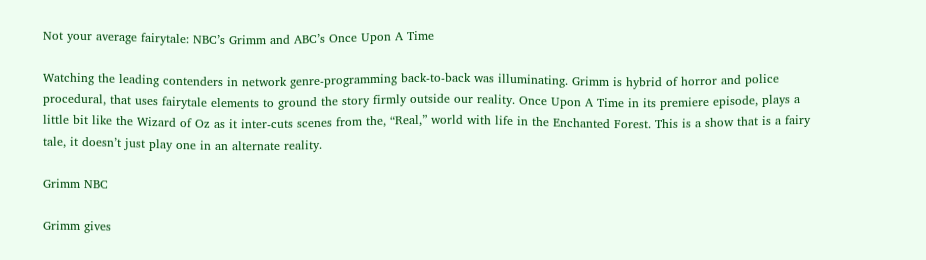Not your average fairytale: NBC’s Grimm and ABC’s Once Upon A Time

Watching the leading contenders in network genre-programming back-to-back was illuminating. Grimm is hybrid of horror and police procedural, that uses fairytale elements to ground the story firmly outside our reality. Once Upon A Time in its premiere episode, plays a little bit like the Wizard of Oz as it inter-cuts scenes from the, “Real,” world with life in the Enchanted Forest. This is a show that is a fairy tale, it doesn’t just play one in an alternate reality.

Grimm NBC

Grimm gives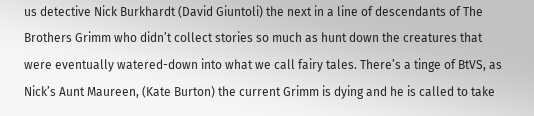us detective Nick Burkhardt (David Giuntoli) the next in a line of descendants of The Brothers Grimm who didn’t collect stories so much as hunt down the creatures that were eventually watered-down into what we call fairy tales. There’s a tinge of BtVS, as Nick’s Aunt Maureen, (Kate Burton) the current Grimm is dying and he is called to take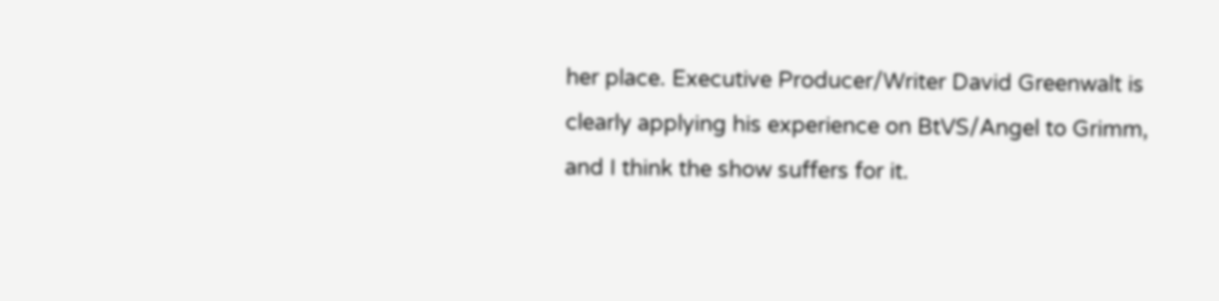her place. Executive Producer/Writer David Greenwalt is clearly applying his experience on BtVS/Angel to Grimm, and I think the show suffers for it.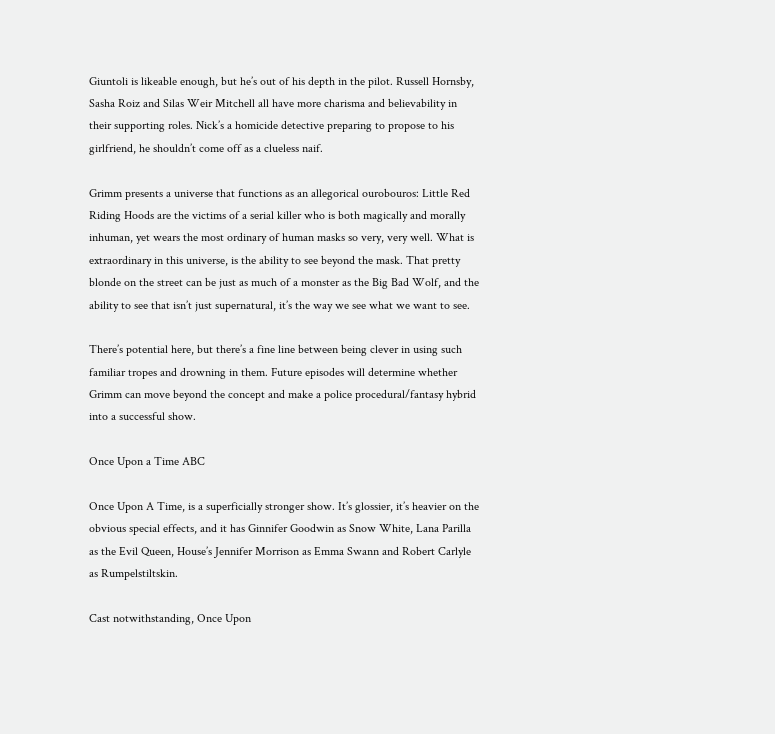Giuntoli is likeable enough, but he’s out of his depth in the pilot. Russell Hornsby, Sasha Roiz and Silas Weir Mitchell all have more charisma and believability in their supporting roles. Nick’s a homicide detective preparing to propose to his girlfriend, he shouldn’t come off as a clueless naif.

Grimm presents a universe that functions as an allegorical ourobouros: Little Red Riding Hoods are the victims of a serial killer who is both magically and morally inhuman, yet wears the most ordinary of human masks so very, very well. What is extraordinary in this universe, is the ability to see beyond the mask. That pretty blonde on the street can be just as much of a monster as the Big Bad Wolf, and the ability to see that isn’t just supernatural, it’s the way we see what we want to see.

There’s potential here, but there’s a fine line between being clever in using such familiar tropes and drowning in them. Future episodes will determine whether Grimm can move beyond the concept and make a police procedural/fantasy hybrid into a successful show.

Once Upon a Time ABC

Once Upon A Time, is a superficially stronger show. It’s glossier, it’s heavier on the obvious special effects, and it has Ginnifer Goodwin as Snow White, Lana Parilla as the Evil Queen, House’s Jennifer Morrison as Emma Swann and Robert Carlyle as Rumpelstiltskin.

Cast notwithstanding, Once Upon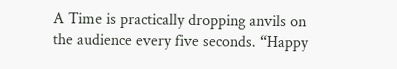A Time is practically dropping anvils on the audience every five seconds. “Happy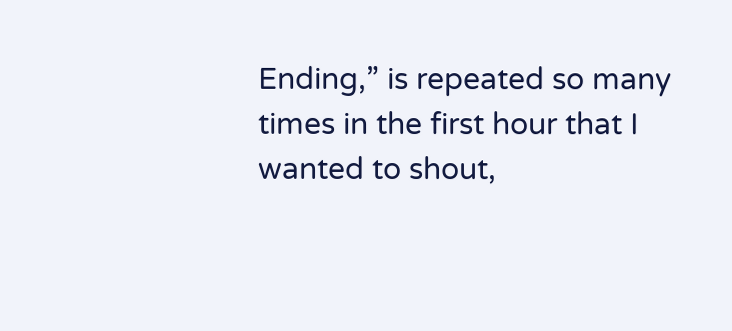Ending,” is repeated so many times in the first hour that I wanted to shout,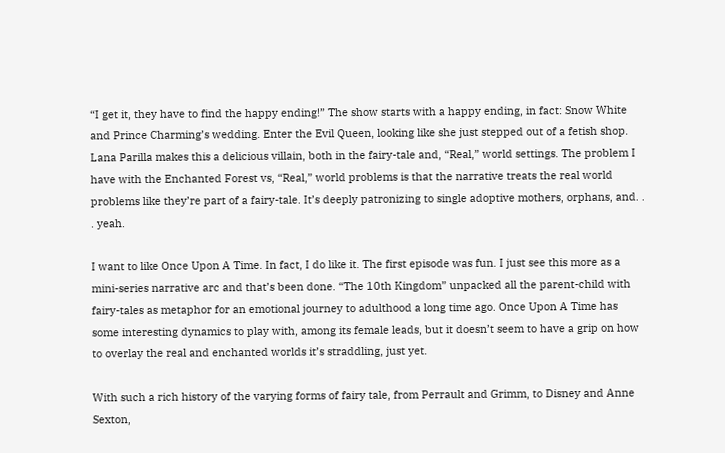“I get it, they have to find the happy ending!” The show starts with a happy ending, in fact: Snow White and Prince Charming’s wedding. Enter the Evil Queen, looking like she just stepped out of a fetish shop. Lana Parilla makes this a delicious villain, both in the fairy-tale and, “Real,” world settings. The problem I have with the Enchanted Forest vs, “Real,” world problems is that the narrative treats the real world problems like they’re part of a fairy-tale. It’s deeply patronizing to single adoptive mothers, orphans, and. . . yeah.

I want to like Once Upon A Time. In fact, I do like it. The first episode was fun. I just see this more as a mini-series narrative arc and that’s been done. “The 10th Kingdom” unpacked all the parent-child with fairy-tales as metaphor for an emotional journey to adulthood a long time ago. Once Upon A Time has some interesting dynamics to play with, among its female leads, but it doesn’t seem to have a grip on how to overlay the real and enchanted worlds it’s straddling, just yet.

With such a rich history of the varying forms of fairy tale, from Perrault and Grimm, to Disney and Anne Sexton,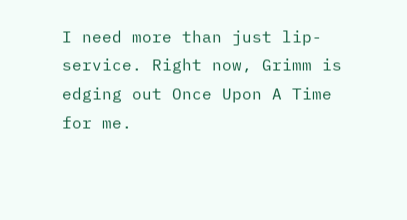I need more than just lip-service. Right now, Grimm is edging out Once Upon A Time for me.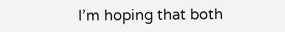I’m hoping that both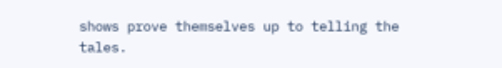shows prove themselves up to telling the tales.